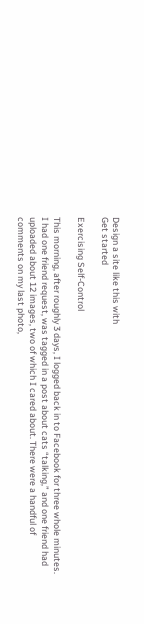Design a site like this with
Get started

Exercising Self-Control

This morning, after roughly 3 days, I logged back in to Facebook for three whole minutes. I had one friend request, was tagged in a post about cats “talking,” and one friend had uploaded about 12 images, two of which I cared about. There were a handful of comments on my last photo,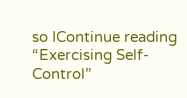so IContinue reading “Exercising Self-Control”